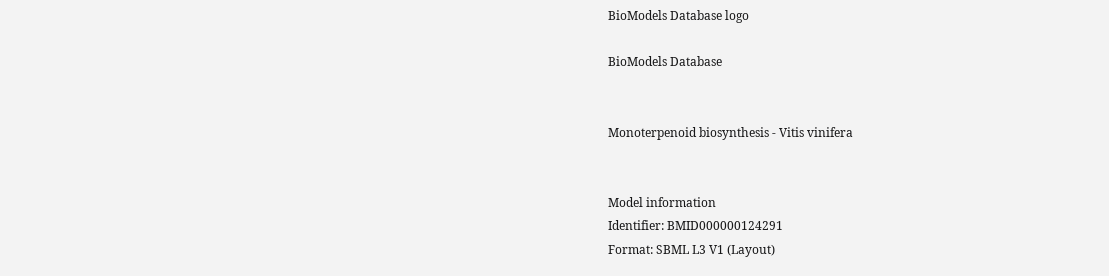BioModels Database logo

BioModels Database


Monoterpenoid biosynthesis - Vitis vinifera


Model information
Identifier: BMID000000124291
Format: SBML L3 V1 (Layout)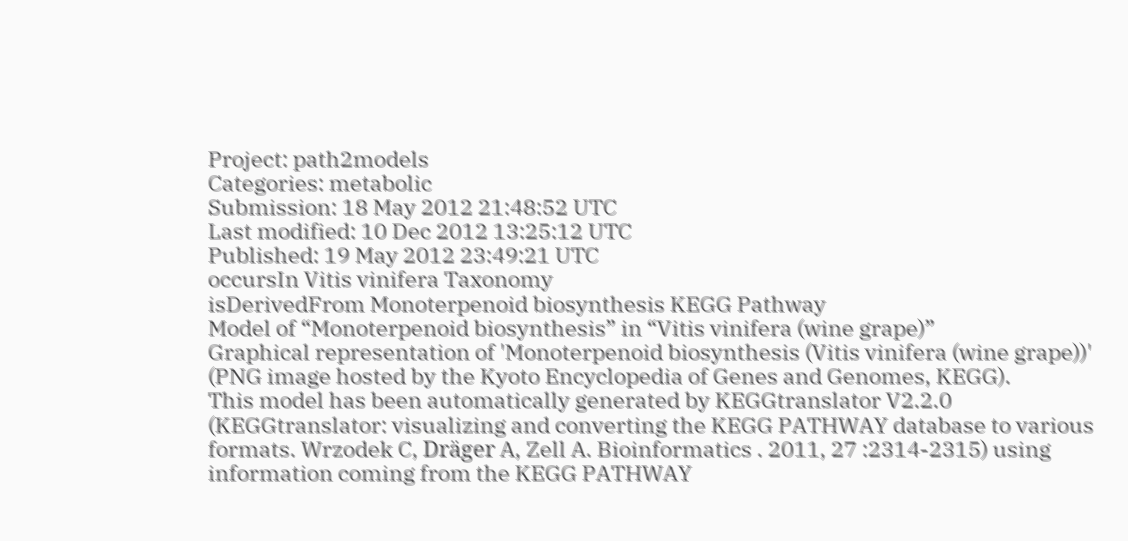Project: path2models
Categories: metabolic
Submission: 18 May 2012 21:48:52 UTC
Last modified: 10 Dec 2012 13:25:12 UTC
Published: 19 May 2012 23:49:21 UTC
occursIn Vitis vinifera Taxonomy
isDerivedFrom Monoterpenoid biosynthesis KEGG Pathway
Model of “Monoterpenoid biosynthesis” in “Vitis vinifera (wine grape)”
Graphical representation of 'Monoterpenoid biosynthesis (Vitis vinifera (wine grape))'
(PNG image hosted by the Kyoto Encyclopedia of Genes and Genomes, KEGG).
This model has been automatically generated by KEGGtranslator V2.2.0 (KEGGtranslator: visualizing and converting the KEGG PATHWAY database to various formats. Wrzodek C, Dräger A, Zell A. Bioinformatics . 2011, 27 :2314-2315) using information coming from the KEGG PATHWAY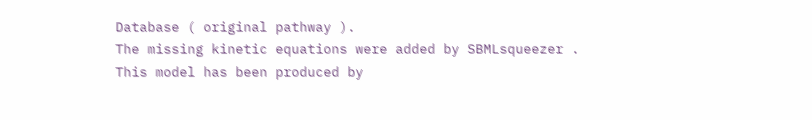Database ( original pathway ).
The missing kinetic equations were added by SBMLsqueezer .
This model has been produced by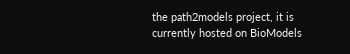the path2models project, it is currently hosted on BioModels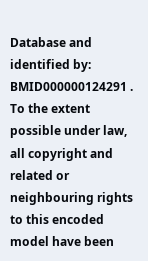Database and identified by: BMID000000124291 .
To the extent possible under law, all copyright and related or neighbouring rights to this encoded model have been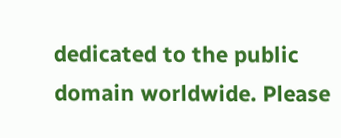dedicated to the public domain worldwide. Please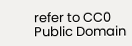refer to CC0 Public Domain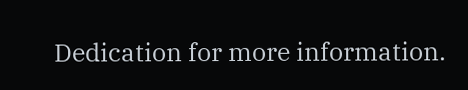Dedication for more information.